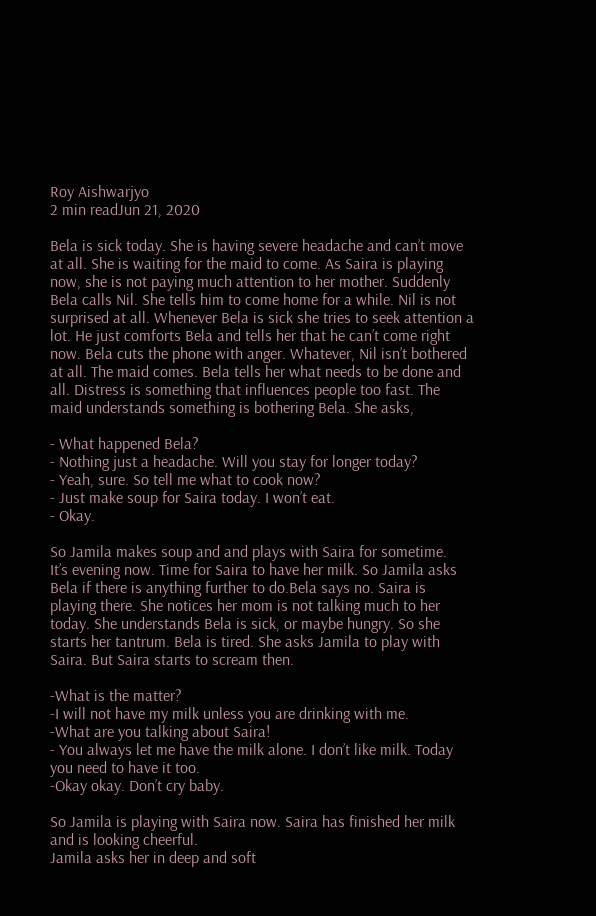Roy Aishwarjyo
2 min readJun 21, 2020

Bela is sick today. She is having severe headache and can’t move at all. She is waiting for the maid to come. As Saira is playing now, she is not paying much attention to her mother. Suddenly Bela calls Nil. She tells him to come home for a while. Nil is not surprised at all. Whenever Bela is sick she tries to seek attention a lot. He just comforts Bela and tells her that he can’t come right now. Bela cuts the phone with anger. Whatever, Nil isn’t bothered at all. The maid comes. Bela tells her what needs to be done and all. Distress is something that influences people too fast. The maid understands something is bothering Bela. She asks,

- What happened Bela?
- Nothing just a headache. Will you stay for longer today?
- Yeah, sure. So tell me what to cook now?
- Just make soup for Saira today. I won’t eat.
- Okay.

So Jamila makes soup and and plays with Saira for sometime.
It’s evening now. Time for Saira to have her milk. So Jamila asks Bela if there is anything further to do.Bela says no. Saira is playing there. She notices her mom is not talking much to her today. She understands Bela is sick, or maybe hungry. So she starts her tantrum. Bela is tired. She asks Jamila to play with Saira. But Saira starts to scream then.

-What is the matter?
-I will not have my milk unless you are drinking with me.
-What are you talking about Saira!
- You always let me have the milk alone. I don’t like milk. Today you need to have it too.
-Okay okay. Don’t cry baby.

So Jamila is playing with Saira now. Saira has finished her milk and is looking cheerful.
Jamila asks her in deep and soft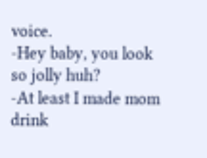voice.
-Hey baby, you look so jolly huh?
-At least I made mom drink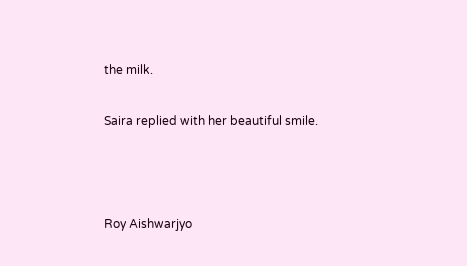the milk.

Saira replied with her beautiful smile.



Roy Aishwarjyo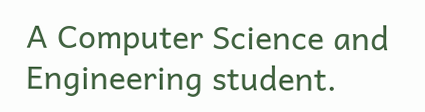A Computer Science and Engineering student.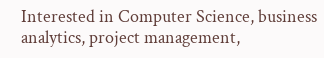Interested in Computer Science, business analytics, project management,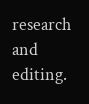research and editing.